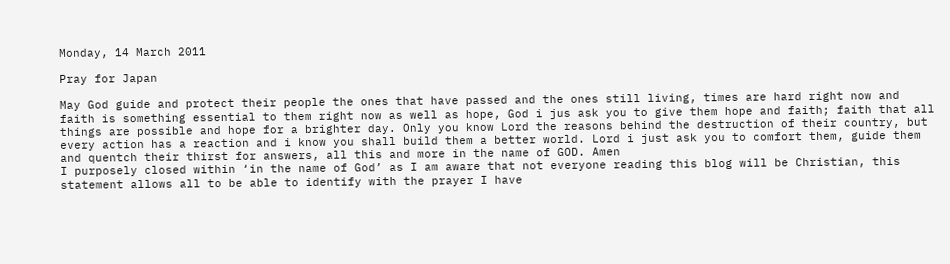Monday, 14 March 2011

Pray for Japan

May God guide and protect their people the ones that have passed and the ones still living, times are hard right now and faith is something essential to them right now as well as hope, God i jus ask you to give them hope and faith; faith that all things are possible and hope for a brighter day. Only you know Lord the reasons behind the destruction of their country, but every action has a reaction and i know you shall build them a better world. Lord i just ask you to comfort them, guide them and quentch their thirst for answers, all this and more in the name of GOD. Amen
I purposely closed within ‘in the name of God’ as I am aware that not everyone reading this blog will be Christian, this statement allows all to be able to identify with the prayer I have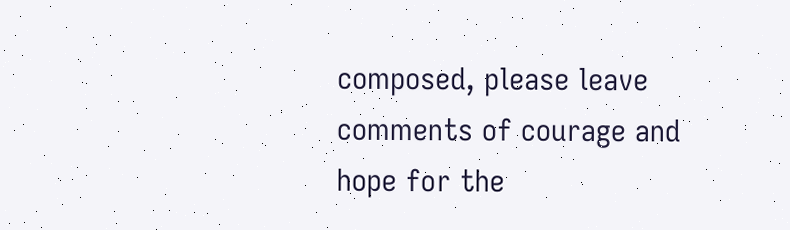composed, please leave comments of courage and hope for the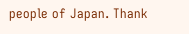people of Japan. Thank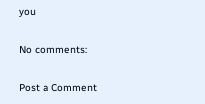you

No comments:

Post a Comment